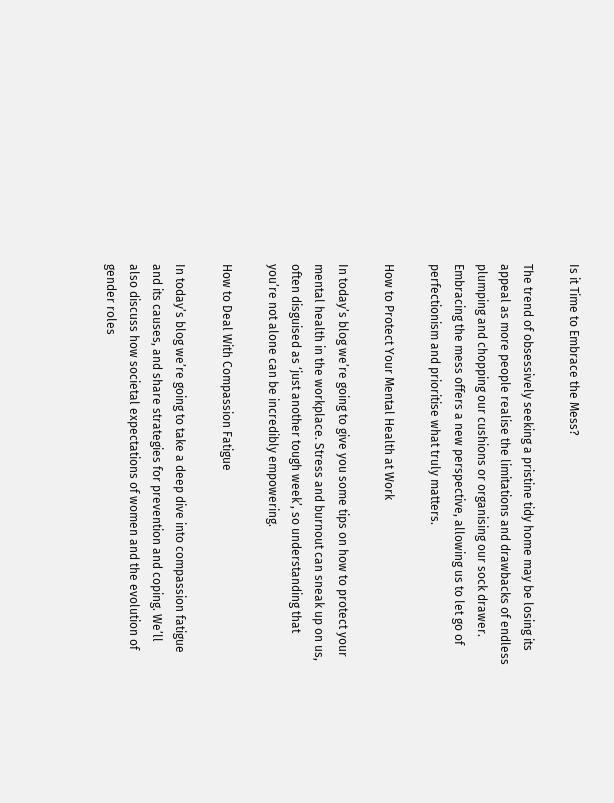Is it Time to Embrace the Mess?

The trend of obsessively seeking a pristine tidy home may be losing its appeal as more people realise the limitations and drawbacks of endless plumping and chopping our cushions or organising our sock drawer. Embracing the mess offers a new perspective, allowing us to let go of perfectionism and prioritise what truly matters.

How to Protect Your Mental Health at Work

In today’s blog we’re going to give you some tips on how to protect your mental health in the workplace. Stress and burnout can sneak up on us, often disguised as ‘just another tough week’, so understanding that you’re not alone can be incredibly empowering.

How to Deal With Compassion Fatigue

In today’s blog we’re going to take a deep dive into compassion fatigue and its causes, and share strategies for prevention and coping. We’ll also discuss how societal expectations of women and the evolution of gender roles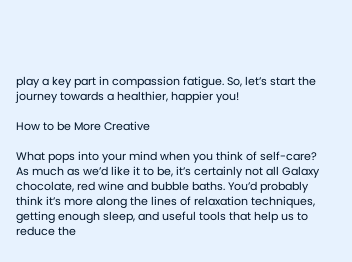play a key part in compassion fatigue. So, let’s start the journey towards a healthier, happier you!

How to be More Creative

What pops into your mind when you think of self-care? As much as we’d like it to be, it’s certainly not all Galaxy chocolate, red wine and bubble baths. You’d probably think it’s more along the lines of relaxation techniques, getting enough sleep, and useful tools that help us to reduce the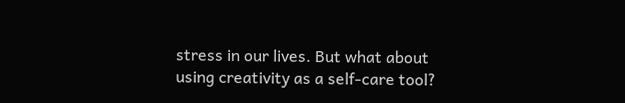stress in our lives. But what about using creativity as a self-care tool?